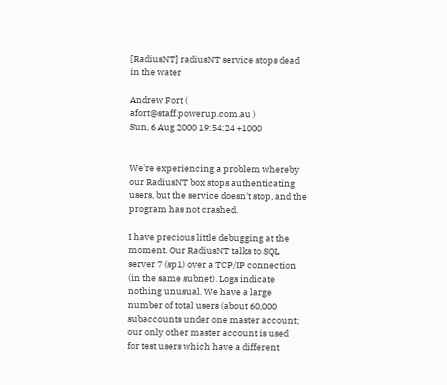[RadiusNT] radiusNT service stops dead in the water

Andrew Fort ( afort@staff.powerup.com.au )
Sun, 6 Aug 2000 19:54:24 +1000


We're experiencing a problem whereby our RadiusNT box stops authenticating
users, but the service doesn't stop, and the program has not crashed.

I have precious little debugging at the moment. Our RadiusNT talks to SQL
server 7 (sp1) over a TCP/IP connection (in the same subnet). Logs indicate
nothing unusual. We have a large number of total users (about 60,000
subaccounts under one master account; our only other master account is used
for test users which have a different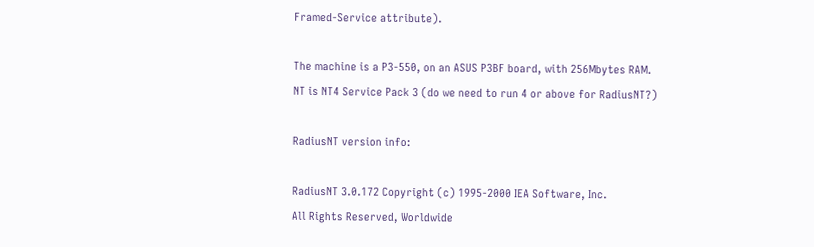Framed-Service attribute).

The machine is a P3-550, on an ASUS P3BF board, with 256Mbytes RAM.
NT is NT4 Service Pack 3 (do we need to run 4 or above for RadiusNT?)

RadiusNT version info:

RadiusNT 3.0.172 Copyright (c) 1995-2000 IEA Software, Inc.
All Rights Reserved, Worldwide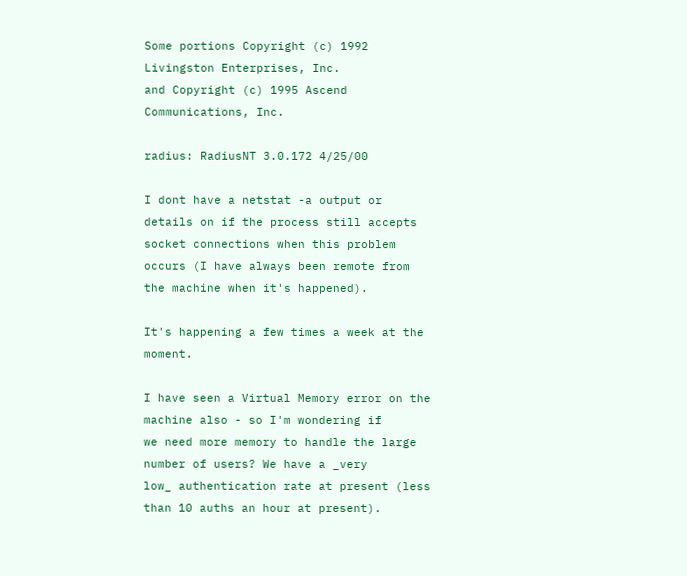Some portions Copyright (c) 1992 Livingston Enterprises, Inc.
and Copyright (c) 1995 Ascend Communications, Inc.

radius: RadiusNT 3.0.172 4/25/00

I dont have a netstat -a output or details on if the process still accepts
socket connections when this problem occurs (I have always been remote from
the machine when it's happened).

It's happening a few times a week at the moment.

I have seen a Virtual Memory error on the machine also - so I'm wondering if
we need more memory to handle the large number of users? We have a _very
low_ authentication rate at present (less than 10 auths an hour at present).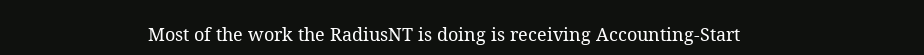Most of the work the RadiusNT is doing is receiving Accounting-Start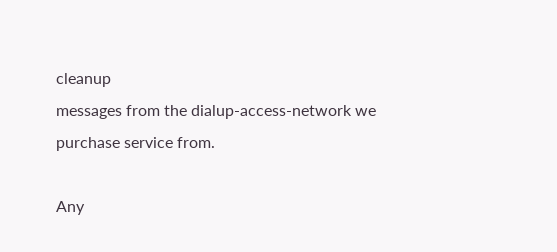cleanup
messages from the dialup-access-network we purchase service from.

Any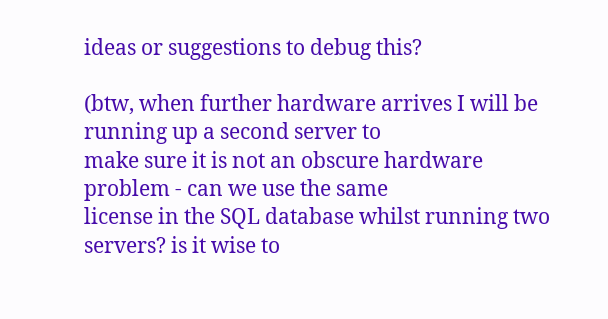ideas or suggestions to debug this?

(btw, when further hardware arrives I will be running up a second server to
make sure it is not an obscure hardware problem - can we use the same
license in the SQL database whilst running two servers? is it wise to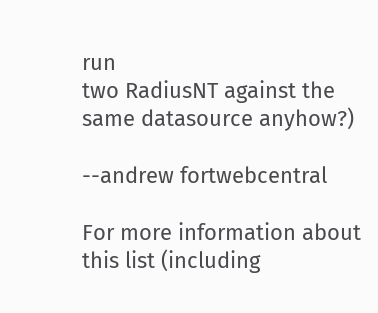run
two RadiusNT against the same datasource anyhow?)

--andrew fortwebcentral

For more information about this list (including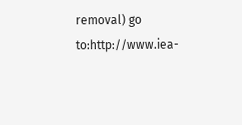removal) go to:http://www.iea-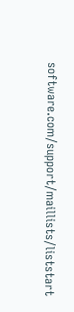software.com/support/maillists/liststart